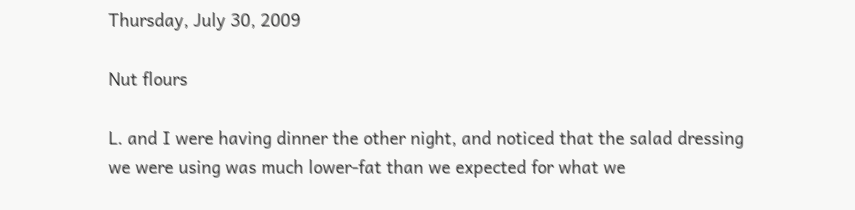Thursday, July 30, 2009

Nut flours

L. and I were having dinner the other night, and noticed that the salad dressing we were using was much lower-fat than we expected for what we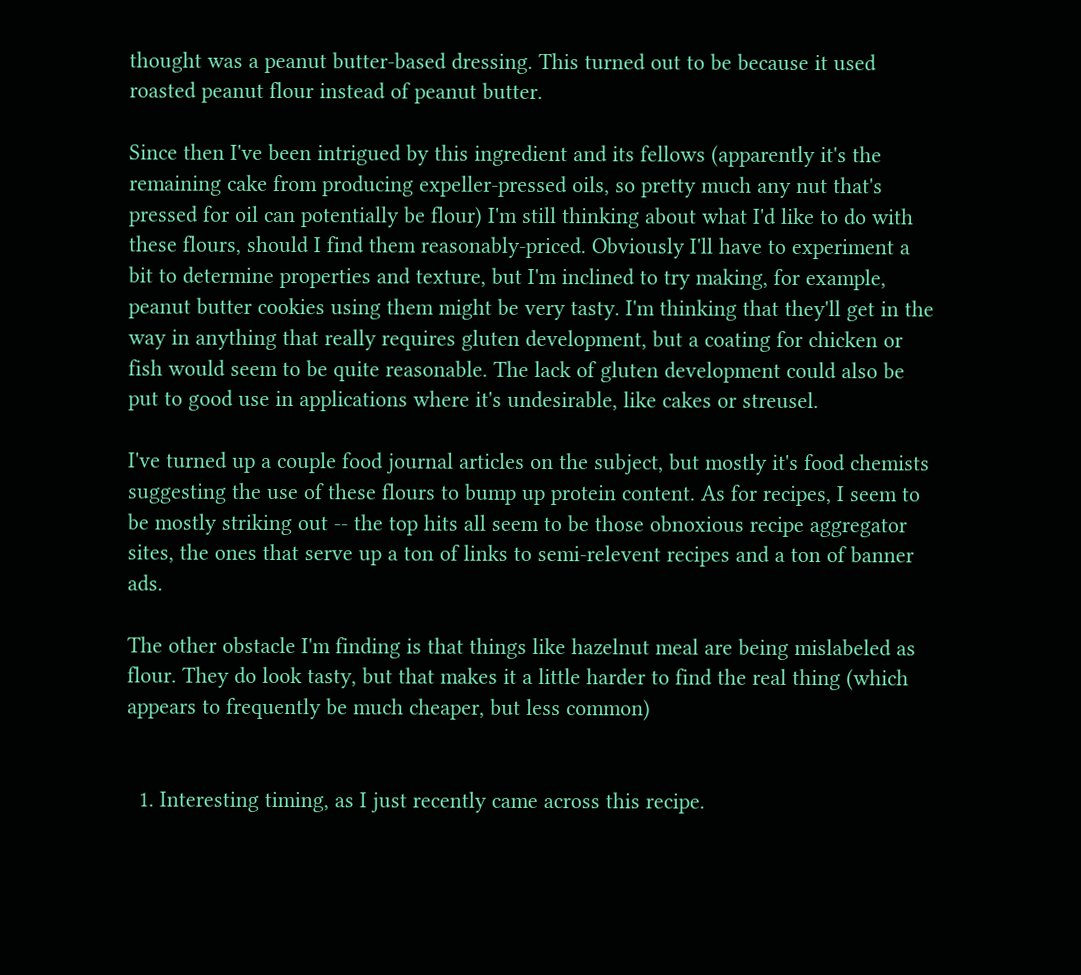thought was a peanut butter-based dressing. This turned out to be because it used roasted peanut flour instead of peanut butter.

Since then I've been intrigued by this ingredient and its fellows (apparently it's the remaining cake from producing expeller-pressed oils, so pretty much any nut that's pressed for oil can potentially be flour) I'm still thinking about what I'd like to do with these flours, should I find them reasonably-priced. Obviously I'll have to experiment a bit to determine properties and texture, but I'm inclined to try making, for example, peanut butter cookies using them might be very tasty. I'm thinking that they'll get in the way in anything that really requires gluten development, but a coating for chicken or fish would seem to be quite reasonable. The lack of gluten development could also be put to good use in applications where it's undesirable, like cakes or streusel.

I've turned up a couple food journal articles on the subject, but mostly it's food chemists suggesting the use of these flours to bump up protein content. As for recipes, I seem to be mostly striking out -- the top hits all seem to be those obnoxious recipe aggregator sites, the ones that serve up a ton of links to semi-relevent recipes and a ton of banner ads.

The other obstacle I'm finding is that things like hazelnut meal are being mislabeled as flour. They do look tasty, but that makes it a little harder to find the real thing (which appears to frequently be much cheaper, but less common)


  1. Interesting timing, as I just recently came across this recipe.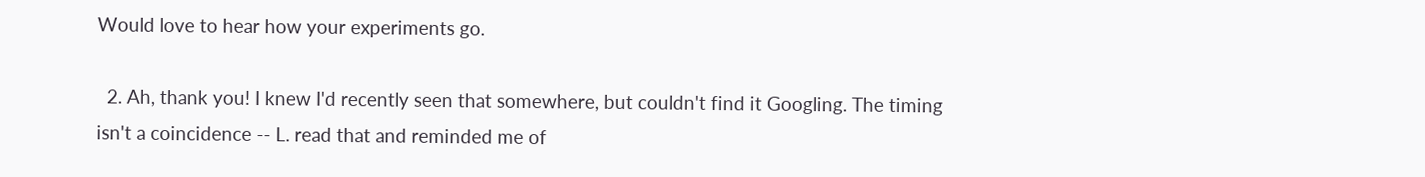Would love to hear how your experiments go.

  2. Ah, thank you! I knew I'd recently seen that somewhere, but couldn't find it Googling. The timing isn't a coincidence -- L. read that and reminded me of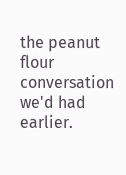the peanut flour conversation we'd had earlier.